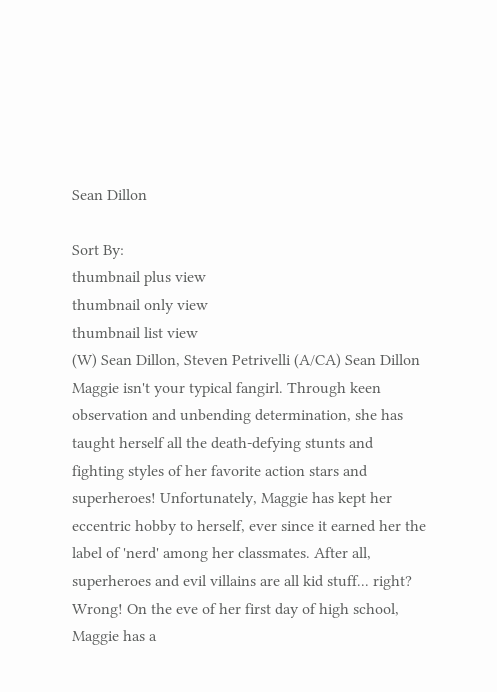Sean Dillon

Sort By:
thumbnail plus view
thumbnail only view
thumbnail list view
(W) Sean Dillon, Steven Petrivelli (A/CA) Sean Dillon Maggie isn't your typical fangirl. Through keen observation and unbending determination, she has taught herself all the death-defying stunts and fighting styles of her favorite action stars and superheroes! Unfortunately, Maggie has kept her eccentric hobby to herself, ever since it earned her the label of 'nerd' among her classmates. After all, superheroes and evil villains are all kid stuff... right? Wrong! On the eve of her first day of high school, Maggie has a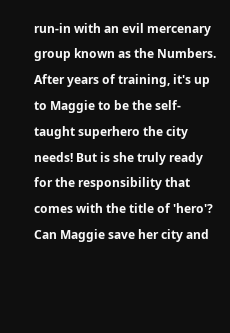run-in with an evil mercenary group known as the Numbers. After years of training, it's up to Maggie to be the self-taught superhero the city needs! But is she truly ready for the responsibility that comes with the title of 'hero'? Can Maggie save her city and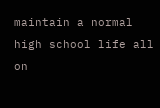maintain a normal high school life all on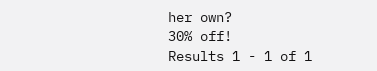her own?
30% off!
Results 1 - 1 of 1